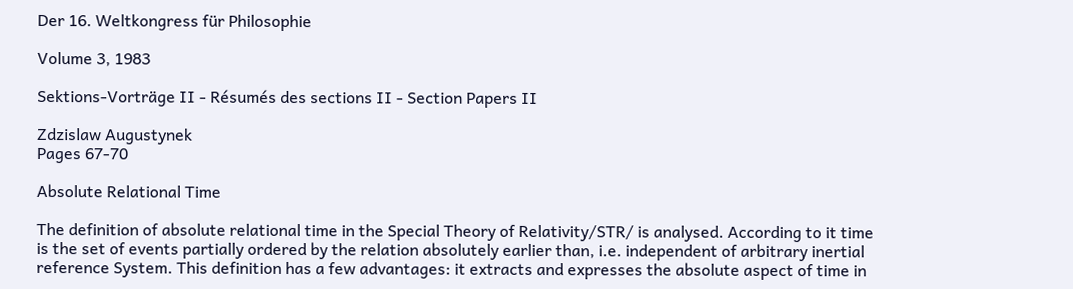Der 16. Weltkongress für Philosophie

Volume 3, 1983

Sektions-Vorträge II - Résumés des sections II - Section Papers II

Zdzislaw Augustynek
Pages 67-70

Absolute Relational Time

The definition of absolute relational time in the Special Theory of Relativity/STR/ is analysed. According to it time is the set of events partially ordered by the relation absolutely earlier than, i.e. independent of arbitrary inertial reference System. This definition has a few advantages: it extracts and expresses the absolute aspect of time in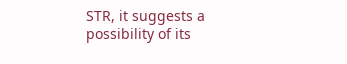STR, it suggests a possibility of its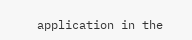application in the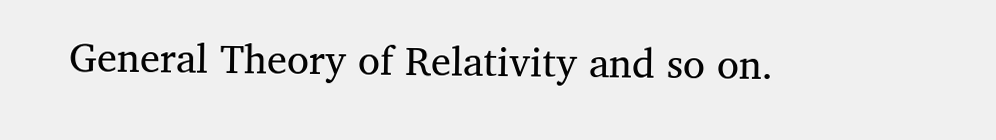General Theory of Relativity and so on.